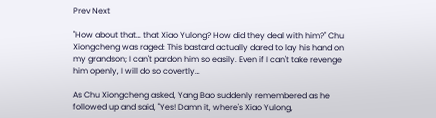Prev Next

"How about that… that Xiao Yulong? How did they deal with him?" Chu Xiongcheng was raged: This bastard actually dared to lay his hand on my grandson; I can't pardon him so easily. Even if I can't take revenge him openly, I will do so covertly…

As Chu Xiongcheng asked, Yang Bao suddenly remembered as he followed up and said, "Yes! Damn it, where's Xiao Yulong,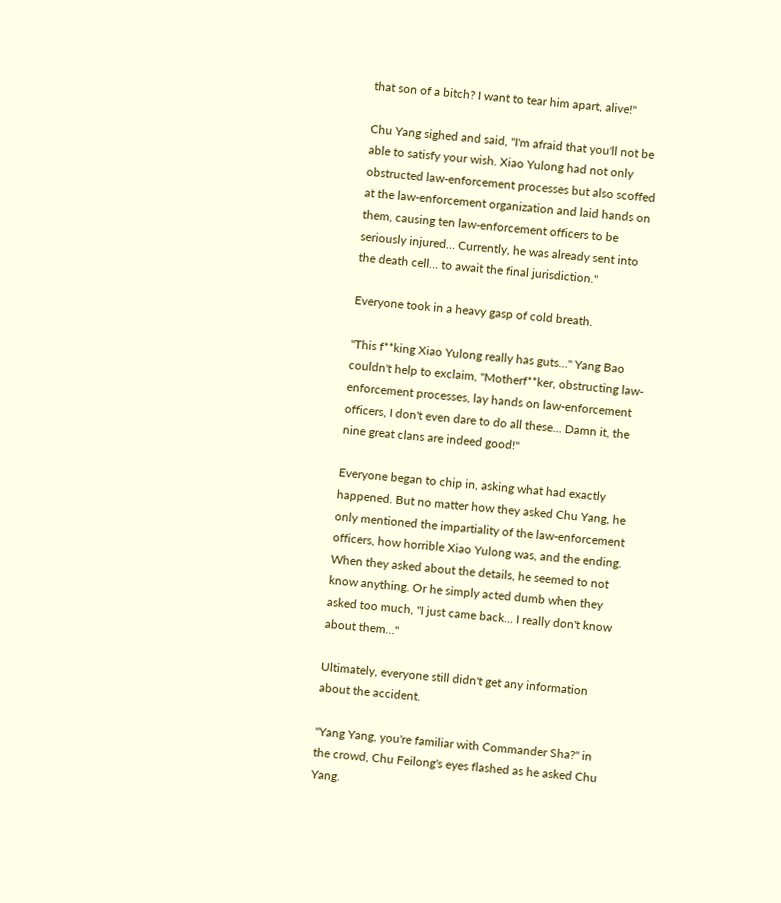that son of a bitch? I want to tear him apart, alive!"

Chu Yang sighed and said, "I'm afraid that you'll not be able to satisfy your wish. Xiao Yulong had not only obstructed law-enforcement processes but also scoffed at the law-enforcement organization and laid hands on them, causing ten law-enforcement officers to be seriously injured… Currently, he was already sent into the death cell… to await the final jurisdiction."

Everyone took in a heavy gasp of cold breath.

"This f**king Xiao Yulong really has guts…" Yang Bao couldn't help to exclaim, "Motherf**ker, obstructing law-enforcement processes, lay hands on law-enforcement officers, I don't even dare to do all these… Damn it, the nine great clans are indeed good!"

Everyone began to chip in, asking what had exactly happened. But no matter how they asked Chu Yang, he only mentioned the impartiality of the law-enforcement officers, how horrible Xiao Yulong was, and the ending. When they asked about the details, he seemed to not know anything. Or he simply acted dumb when they asked too much, "I just came back… I really don't know about them…"

Ultimately, everyone still didn't get any information about the accident.

"Yang Yang, you're familiar with Commander Sha?" in the crowd, Chu Feilong's eyes flashed as he asked Chu Yang.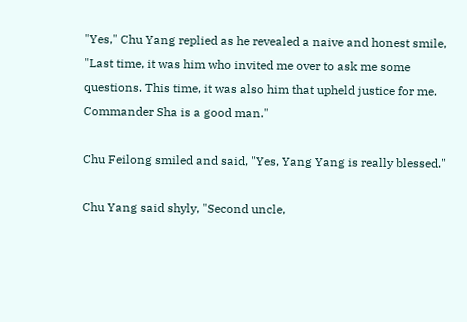"Yes," Chu Yang replied as he revealed a naive and honest smile, "Last time, it was him who invited me over to ask me some questions. This time, it was also him that upheld justice for me. Commander Sha is a good man."

Chu Feilong smiled and said, "Yes, Yang Yang is really blessed."

Chu Yang said shyly, "Second uncle,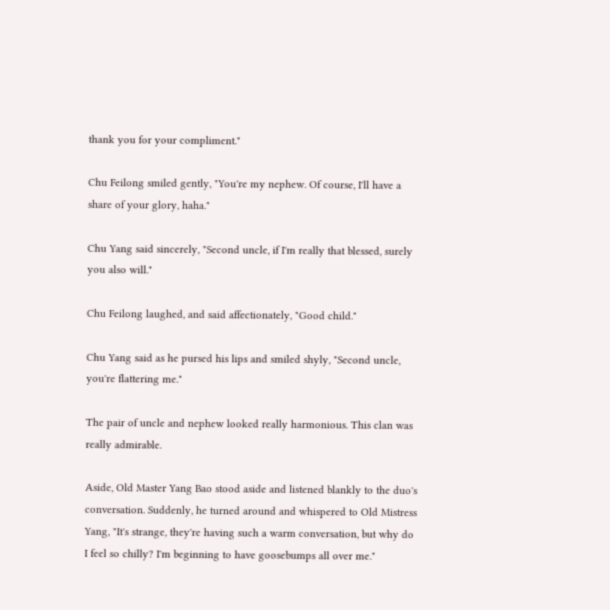thank you for your compliment."

Chu Feilong smiled gently, "You're my nephew. Of course, I'll have a share of your glory, haha."

Chu Yang said sincerely, "Second uncle, if I'm really that blessed, surely you also will."

Chu Feilong laughed, and said affectionately, "Good child."

Chu Yang said as he pursed his lips and smiled shyly, "Second uncle, you're flattering me."

The pair of uncle and nephew looked really harmonious. This clan was really admirable.

Aside, Old Master Yang Bao stood aside and listened blankly to the duo's conversation. Suddenly, he turned around and whispered to Old Mistress Yang, "It's strange, they're having such a warm conversation, but why do I feel so chilly? I'm beginning to have goosebumps all over me."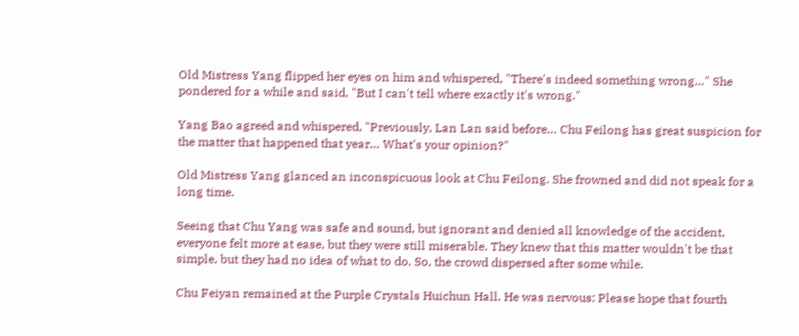Old Mistress Yang flipped her eyes on him and whispered, "There's indeed something wrong…" She pondered for a while and said, "But I can't tell where exactly it's wrong."

Yang Bao agreed and whispered, "Previously, Lan Lan said before… Chu Feilong has great suspicion for the matter that happened that year… What's your opinion?"

Old Mistress Yang glanced an inconspicuous look at Chu Feilong. She frowned and did not speak for a long time.

Seeing that Chu Yang was safe and sound, but ignorant and denied all knowledge of the accident, everyone felt more at ease, but they were still miserable. They knew that this matter wouldn't be that simple, but they had no idea of what to do. So, the crowd dispersed after some while.

Chu Feiyan remained at the Purple Crystals Huichun Hall. He was nervous: Please hope that fourth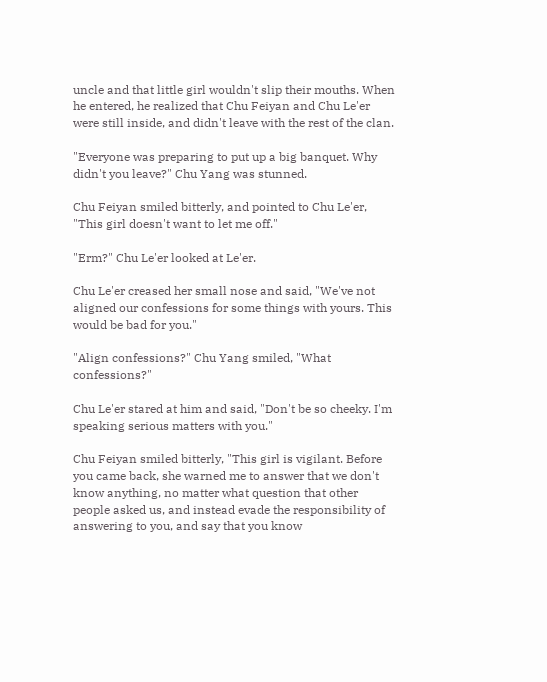uncle and that little girl wouldn't slip their mouths. When he entered, he realized that Chu Feiyan and Chu Le'er were still inside, and didn't leave with the rest of the clan.

"Everyone was preparing to put up a big banquet. Why didn't you leave?" Chu Yang was stunned.

Chu Feiyan smiled bitterly, and pointed to Chu Le'er, "This girl doesn't want to let me off."

"Erm?" Chu Le'er looked at Le'er.

Chu Le'er creased her small nose and said, "We've not aligned our confessions for some things with yours. This would be bad for you."

"Align confessions?" Chu Yang smiled, "What confessions?"

Chu Le'er stared at him and said, "Don't be so cheeky. I'm speaking serious matters with you."

Chu Feiyan smiled bitterly, "This girl is vigilant. Before you came back, she warned me to answer that we don't know anything, no matter what question that other people asked us, and instead evade the responsibility of answering to you, and say that you know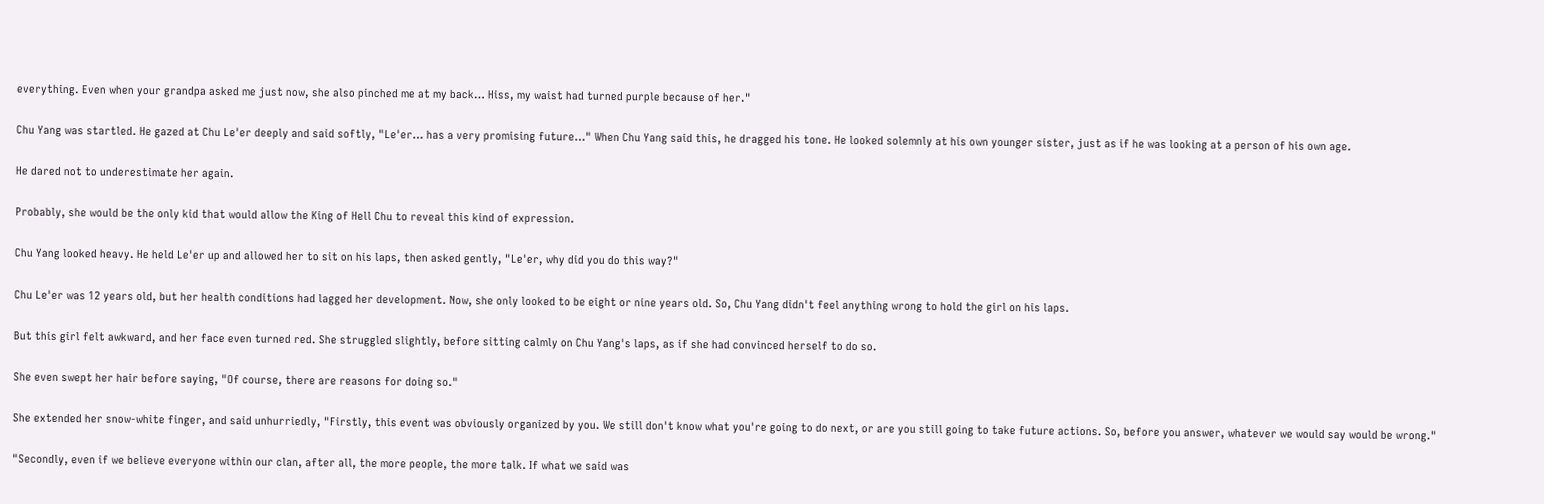everything. Even when your grandpa asked me just now, she also pinched me at my back… Hiss, my waist had turned purple because of her."

Chu Yang was startled. He gazed at Chu Le'er deeply and said softly, "Le'er… has a very promising future…" When Chu Yang said this, he dragged his tone. He looked solemnly at his own younger sister, just as if he was looking at a person of his own age.

He dared not to underestimate her again.

Probably, she would be the only kid that would allow the King of Hell Chu to reveal this kind of expression.

Chu Yang looked heavy. He held Le'er up and allowed her to sit on his laps, then asked gently, "Le'er, why did you do this way?"

Chu Le'er was 12 years old, but her health conditions had lagged her development. Now, she only looked to be eight or nine years old. So, Chu Yang didn't feel anything wrong to hold the girl on his laps.

But this girl felt awkward, and her face even turned red. She struggled slightly, before sitting calmly on Chu Yang's laps, as if she had convinced herself to do so.

She even swept her hair before saying, "Of course, there are reasons for doing so."

She extended her snow-white finger, and said unhurriedly, "Firstly, this event was obviously organized by you. We still don't know what you're going to do next, or are you still going to take future actions. So, before you answer, whatever we would say would be wrong."

"Secondly, even if we believe everyone within our clan, after all, the more people, the more talk. If what we said was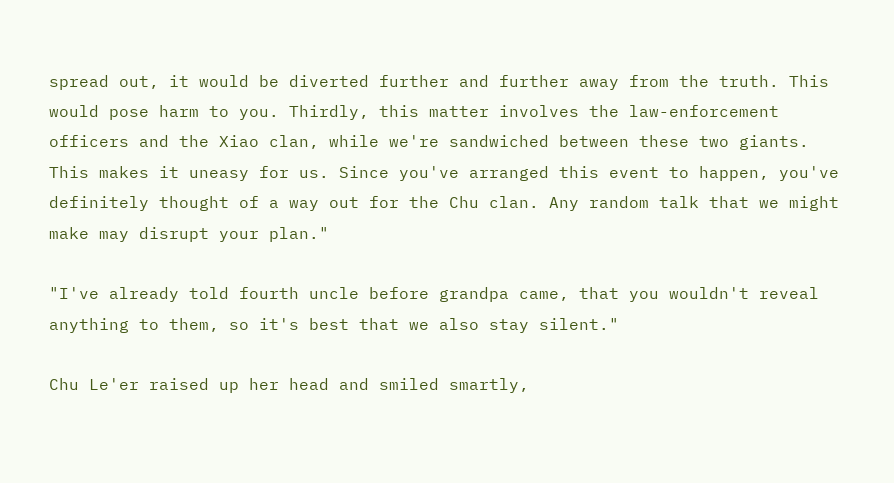spread out, it would be diverted further and further away from the truth. This would pose harm to you. Thirdly, this matter involves the law-enforcement officers and the Xiao clan, while we're sandwiched between these two giants. This makes it uneasy for us. Since you've arranged this event to happen, you've definitely thought of a way out for the Chu clan. Any random talk that we might make may disrupt your plan."

"I've already told fourth uncle before grandpa came, that you wouldn't reveal anything to them, so it's best that we also stay silent."

Chu Le'er raised up her head and smiled smartly,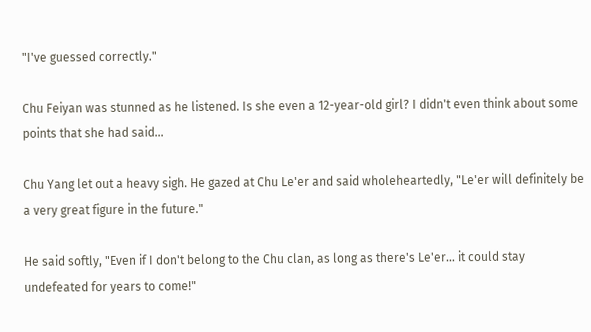"I've guessed correctly."

Chu Feiyan was stunned as he listened. Is she even a 12-year-old girl? I didn't even think about some points that she had said…

Chu Yang let out a heavy sigh. He gazed at Chu Le'er and said wholeheartedly, "Le'er will definitely be a very great figure in the future."

He said softly, "Even if I don't belong to the Chu clan, as long as there's Le'er… it could stay undefeated for years to come!"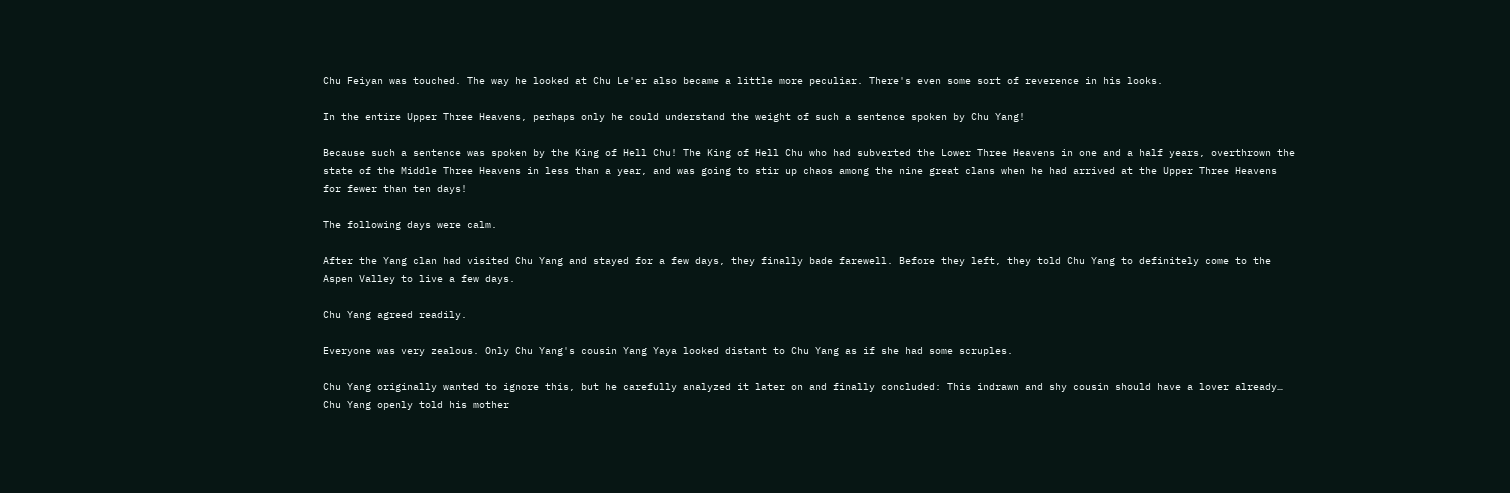Chu Feiyan was touched. The way he looked at Chu Le'er also became a little more peculiar. There's even some sort of reverence in his looks.

In the entire Upper Three Heavens, perhaps only he could understand the weight of such a sentence spoken by Chu Yang!

Because such a sentence was spoken by the King of Hell Chu! The King of Hell Chu who had subverted the Lower Three Heavens in one and a half years, overthrown the state of the Middle Three Heavens in less than a year, and was going to stir up chaos among the nine great clans when he had arrived at the Upper Three Heavens for fewer than ten days!

The following days were calm.

After the Yang clan had visited Chu Yang and stayed for a few days, they finally bade farewell. Before they left, they told Chu Yang to definitely come to the Aspen Valley to live a few days.

Chu Yang agreed readily.

Everyone was very zealous. Only Chu Yang's cousin Yang Yaya looked distant to Chu Yang as if she had some scruples.

Chu Yang originally wanted to ignore this, but he carefully analyzed it later on and finally concluded: This indrawn and shy cousin should have a lover already… Chu Yang openly told his mother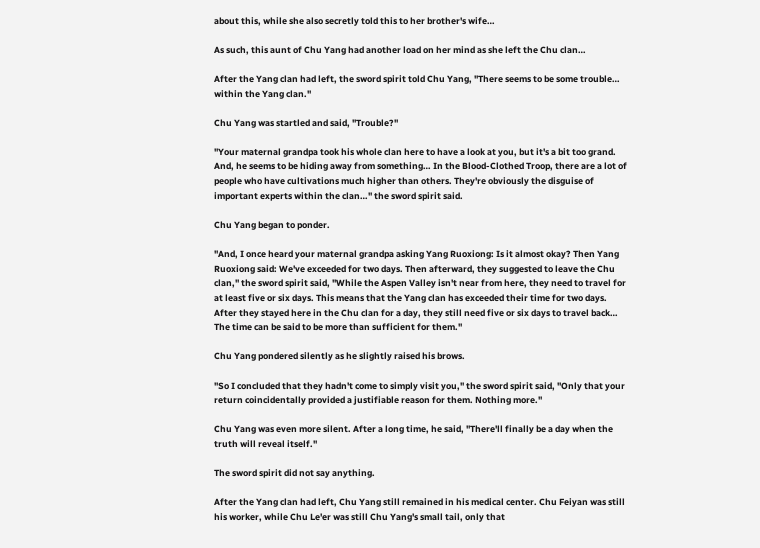about this, while she also secretly told this to her brother's wife…

As such, this aunt of Chu Yang had another load on her mind as she left the Chu clan…

After the Yang clan had left, the sword spirit told Chu Yang, "There seems to be some trouble… within the Yang clan."

Chu Yang was startled and said, "Trouble?"

"Your maternal grandpa took his whole clan here to have a look at you, but it's a bit too grand. And, he seems to be hiding away from something… In the Blood-Clothed Troop, there are a lot of people who have cultivations much higher than others. They're obviously the disguise of important experts within the clan…" the sword spirit said.

Chu Yang began to ponder.

"And, I once heard your maternal grandpa asking Yang Ruoxiong: Is it almost okay? Then Yang Ruoxiong said: We've exceeded for two days. Then afterward, they suggested to leave the Chu clan," the sword spirit said, "While the Aspen Valley isn't near from here, they need to travel for at least five or six days. This means that the Yang clan has exceeded their time for two days. After they stayed here in the Chu clan for a day, they still need five or six days to travel back… The time can be said to be more than sufficient for them."

Chu Yang pondered silently as he slightly raised his brows.

"So I concluded that they hadn't come to simply visit you," the sword spirit said, "Only that your return coincidentally provided a justifiable reason for them. Nothing more."

Chu Yang was even more silent. After a long time, he said, "There'll finally be a day when the truth will reveal itself."

The sword spirit did not say anything.

After the Yang clan had left, Chu Yang still remained in his medical center. Chu Feiyan was still his worker, while Chu Le'er was still Chu Yang's small tail, only that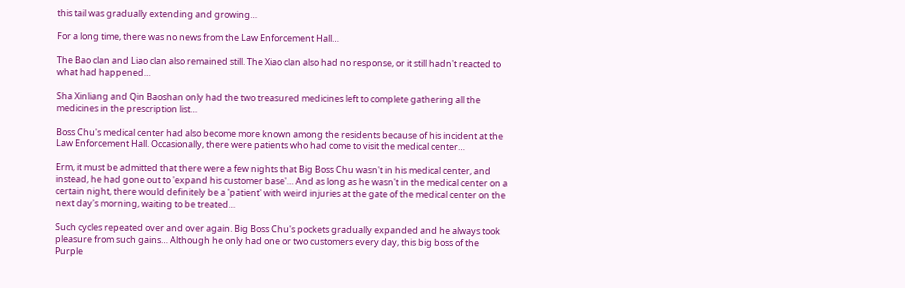this tail was gradually extending and growing…

For a long time, there was no news from the Law Enforcement Hall…

The Bao clan and Liao clan also remained still. The Xiao clan also had no response, or it still hadn't reacted to what had happened…

Sha Xinliang and Qin Baoshan only had the two treasured medicines left to complete gathering all the medicines in the prescription list…

Boss Chu's medical center had also become more known among the residents because of his incident at the Law Enforcement Hall. Occasionally, there were patients who had come to visit the medical center…

Erm, it must be admitted that there were a few nights that Big Boss Chu wasn't in his medical center, and instead, he had gone out to 'expand his customer base'… And as long as he wasn't in the medical center on a certain night, there would definitely be a 'patient' with weird injuries at the gate of the medical center on the next day's morning, waiting to be treated…

Such cycles repeated over and over again. Big Boss Chu's pockets gradually expanded and he always took pleasure from such gains… Although he only had one or two customers every day, this big boss of the Purple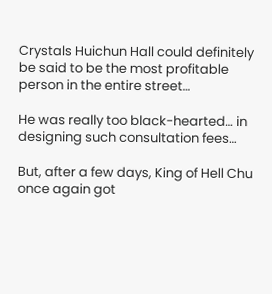Crystals Huichun Hall could definitely be said to be the most profitable person in the entire street…

He was really too black-hearted… in designing such consultation fees…

But, after a few days, King of Hell Chu once again got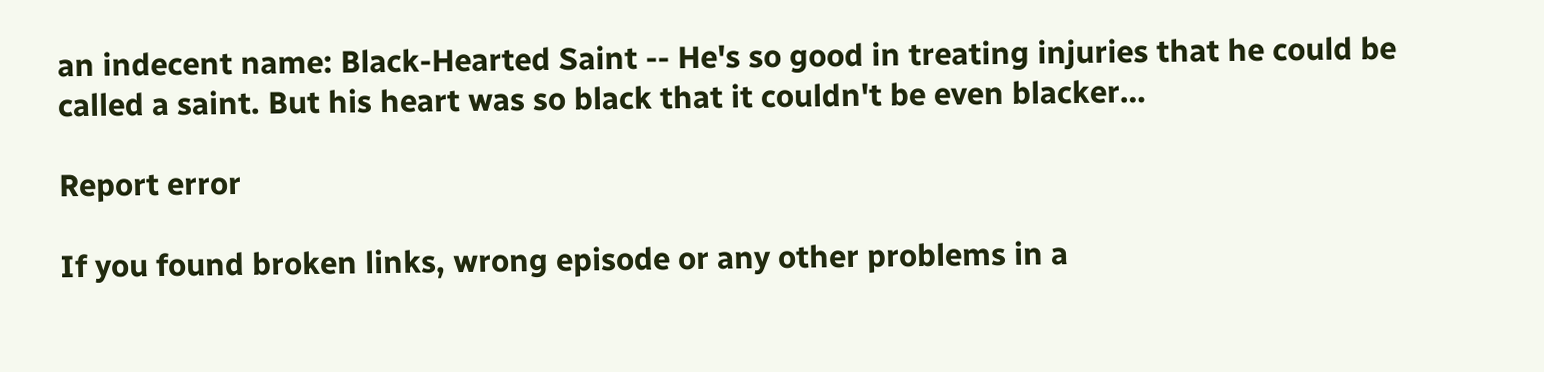an indecent name: Black-Hearted Saint -- He's so good in treating injuries that he could be called a saint. But his heart was so black that it couldn't be even blacker…

Report error

If you found broken links, wrong episode or any other problems in a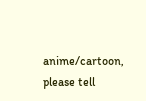anime/cartoon, please tell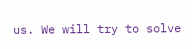us. We will try to solve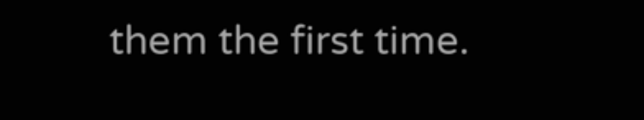them the first time.